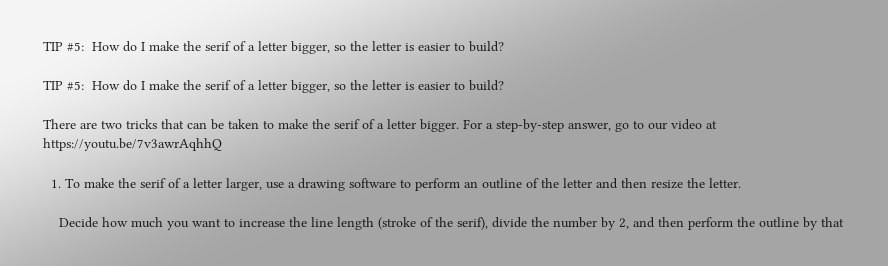TIP #5:  How do I make the serif of a letter bigger, so the letter is easier to build?

TIP #5:  How do I make the serif of a letter bigger, so the letter is easier to build?

There are two tricks that can be taken to make the serif of a letter bigger. For a step-by-step answer, go to our video at https://youtu.be/7v3awrAqhhQ

  1. To make the serif of a letter larger, use a drawing software to perform an outline of the letter and then resize the letter.

    Decide how much you want to increase the line length (stroke of the serif), divide the number by 2, and then perform the outline by that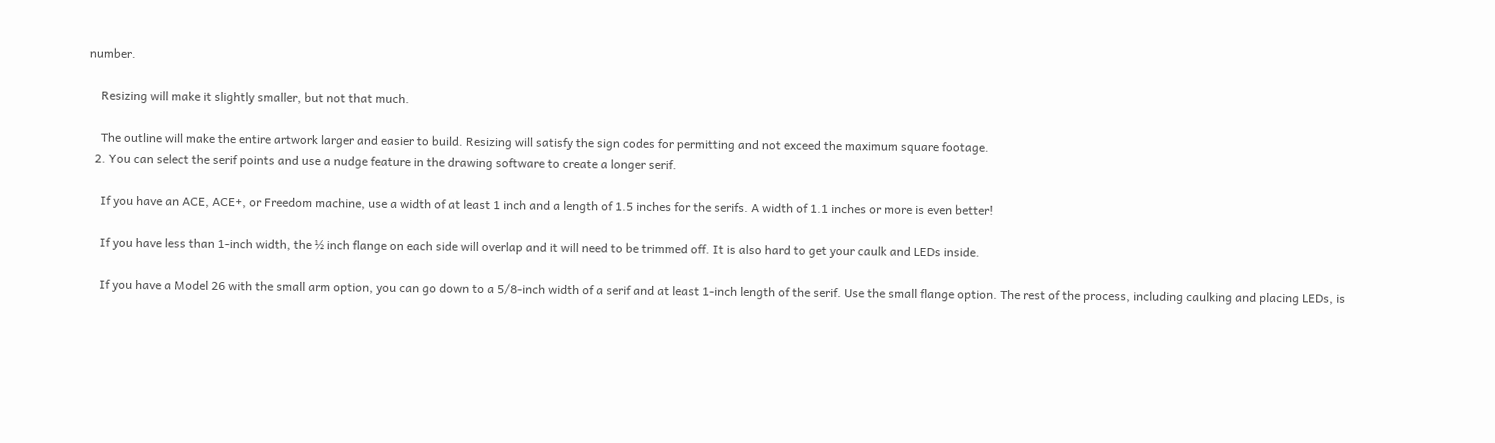number.

    Resizing will make it slightly smaller, but not that much.

    The outline will make the entire artwork larger and easier to build. Resizing will satisfy the sign codes for permitting and not exceed the maximum square footage.
  2. You can select the serif points and use a nudge feature in the drawing software to create a longer serif.

    If you have an ACE, ACE+, or Freedom machine, use a width of at least 1 inch and a length of 1.5 inches for the serifs. A width of 1.1 inches or more is even better!

    If you have less than 1-inch width, the ½ inch flange on each side will overlap and it will need to be trimmed off. It is also hard to get your caulk and LEDs inside.

    If you have a Model 26 with the small arm option, you can go down to a 5/8-inch width of a serif and at least 1-inch length of the serif. Use the small flange option. The rest of the process, including caulking and placing LEDs, is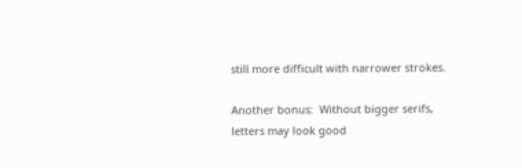still more difficult with narrower strokes.

Another bonus:  Without bigger serifs, letters may look good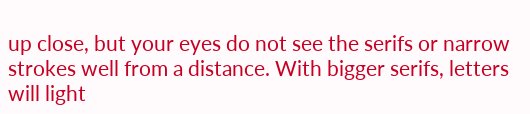up close, but your eyes do not see the serifs or narrow strokes well from a distance. With bigger serifs, letters will light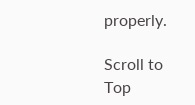properly.

Scroll to Top